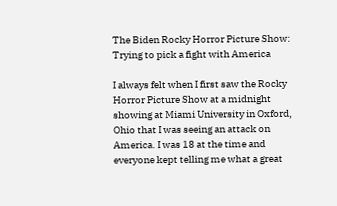The Biden Rocky Horror Picture Show: Trying to pick a fight with America

I always felt when I first saw the Rocky Horror Picture Show at a midnight showing at Miami University in Oxford, Ohio that I was seeing an attack on America. I was 18 at the time and everyone kept telling me what a great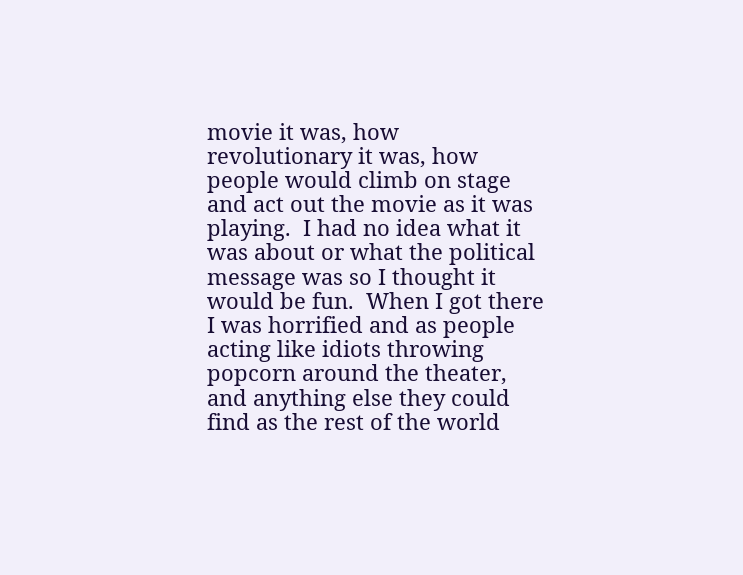movie it was, how revolutionary it was, how people would climb on stage and act out the movie as it was playing.  I had no idea what it was about or what the political message was so I thought it would be fun.  When I got there I was horrified and as people acting like idiots throwing popcorn around the theater, and anything else they could find as the rest of the world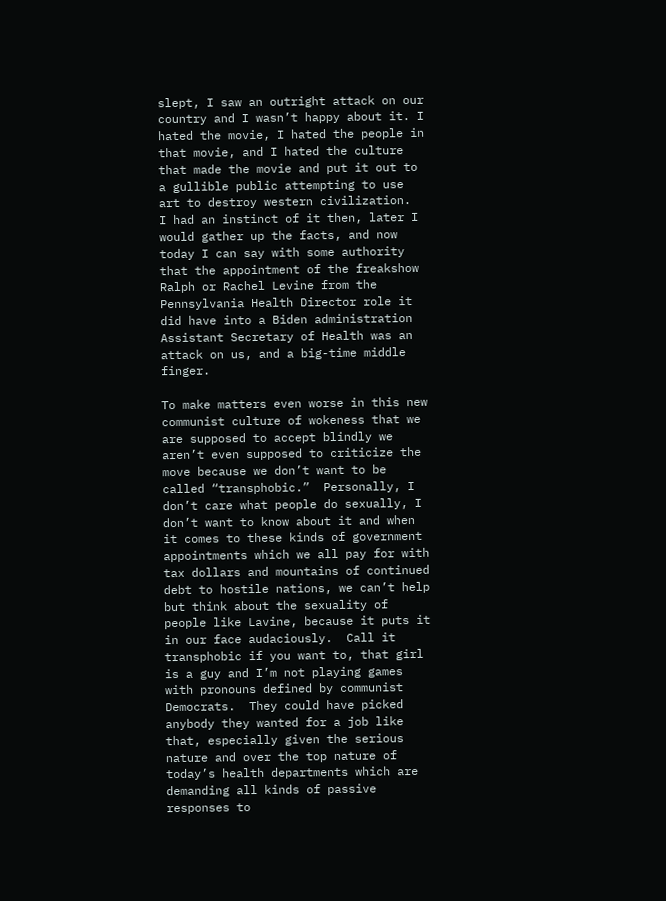slept, I saw an outright attack on our country and I wasn’t happy about it. I hated the movie, I hated the people in that movie, and I hated the culture that made the movie and put it out to a gullible public attempting to use art to destroy western civilization.  I had an instinct of it then, later I would gather up the facts, and now today I can say with some authority that the appointment of the freakshow Ralph or Rachel Levine from the Pennsylvania Health Director role it did have into a Biden administration Assistant Secretary of Health was an attack on us, and a big-time middle finger.

To make matters even worse in this new communist culture of wokeness that we are supposed to accept blindly we aren’t even supposed to criticize the move because we don’t want to be called “transphobic.”  Personally, I don’t care what people do sexually, I don’t want to know about it and when it comes to these kinds of government appointments which we all pay for with tax dollars and mountains of continued debt to hostile nations, we can’t help but think about the sexuality of people like Lavine, because it puts it in our face audaciously.  Call it transphobic if you want to, that girl is a guy and I’m not playing games with pronouns defined by communist Democrats.  They could have picked anybody they wanted for a job like that, especially given the serious nature and over the top nature of today’s health departments which are demanding all kinds of passive responses to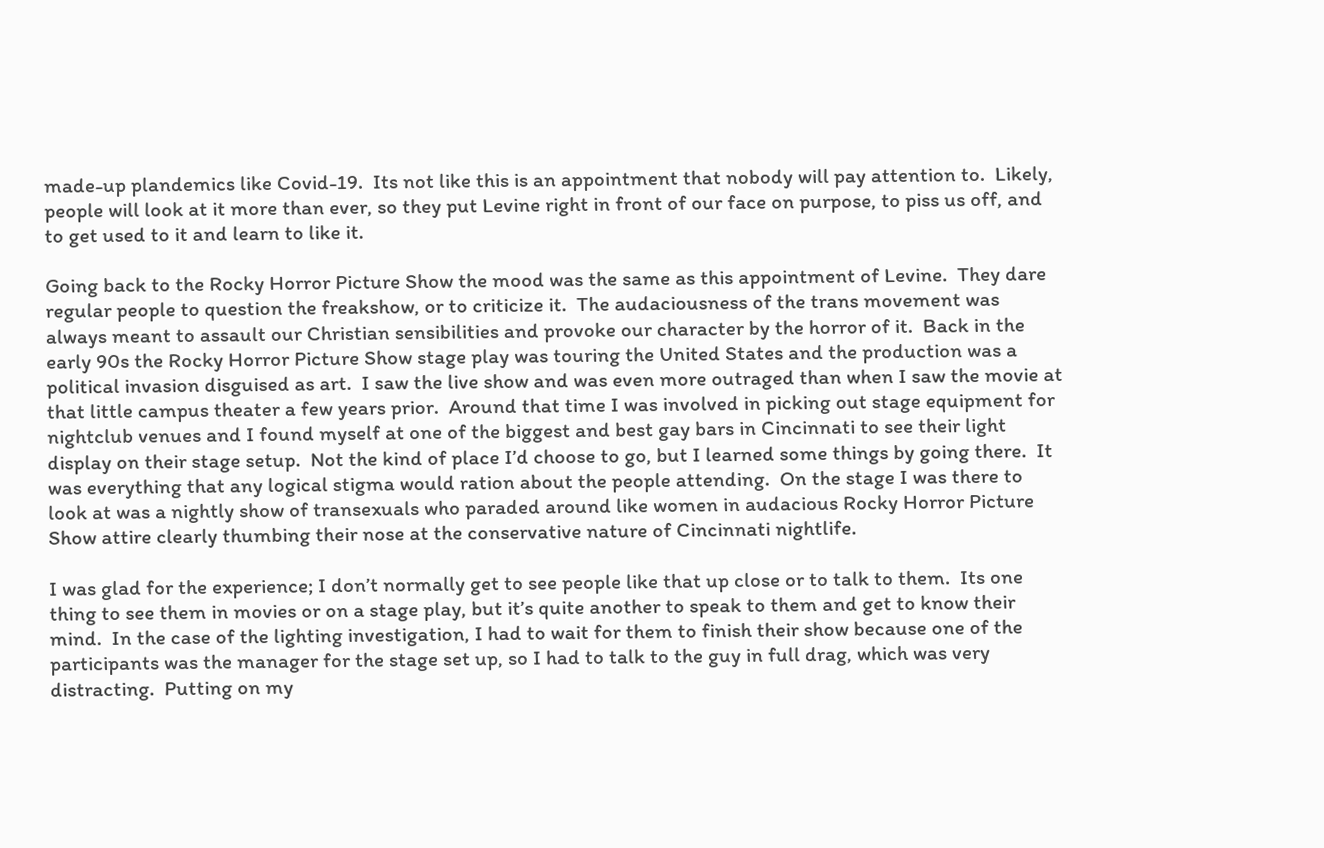made-up plandemics like Covid-19.  Its not like this is an appointment that nobody will pay attention to.  Likely, people will look at it more than ever, so they put Levine right in front of our face on purpose, to piss us off, and to get used to it and learn to like it.

Going back to the Rocky Horror Picture Show the mood was the same as this appointment of Levine.  They dare regular people to question the freakshow, or to criticize it.  The audaciousness of the trans movement was always meant to assault our Christian sensibilities and provoke our character by the horror of it.  Back in the early 90s the Rocky Horror Picture Show stage play was touring the United States and the production was a political invasion disguised as art.  I saw the live show and was even more outraged than when I saw the movie at that little campus theater a few years prior.  Around that time I was involved in picking out stage equipment for nightclub venues and I found myself at one of the biggest and best gay bars in Cincinnati to see their light display on their stage setup.  Not the kind of place I’d choose to go, but I learned some things by going there.  It was everything that any logical stigma would ration about the people attending.  On the stage I was there to look at was a nightly show of transexuals who paraded around like women in audacious Rocky Horror Picture Show attire clearly thumbing their nose at the conservative nature of Cincinnati nightlife.

I was glad for the experience; I don’t normally get to see people like that up close or to talk to them.  Its one thing to see them in movies or on a stage play, but it’s quite another to speak to them and get to know their mind.  In the case of the lighting investigation, I had to wait for them to finish their show because one of the participants was the manager for the stage set up, so I had to talk to the guy in full drag, which was very distracting.  Putting on my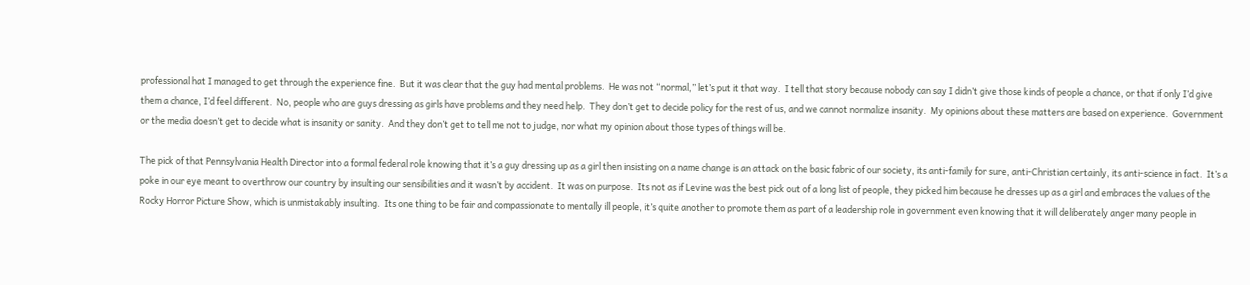professional hat I managed to get through the experience fine.  But it was clear that the guy had mental problems.  He was not “normal,” let’s put it that way.  I tell that story because nobody can say I didn’t give those kinds of people a chance, or that if only I’d give them a chance, I’d feel different.  No, people who are guys dressing as girls have problems and they need help.  They don’t get to decide policy for the rest of us, and we cannot normalize insanity.  My opinions about these matters are based on experience.  Government or the media doesn’t get to decide what is insanity or sanity.  And they don’t get to tell me not to judge, nor what my opinion about those types of things will be.

The pick of that Pennsylvania Health Director into a formal federal role knowing that it’s a guy dressing up as a girl then insisting on a name change is an attack on the basic fabric of our society, its anti-family for sure, anti-Christian certainly, its anti-science in fact.  It’s a poke in our eye meant to overthrow our country by insulting our sensibilities and it wasn’t by accident.  It was on purpose.  Its not as if Levine was the best pick out of a long list of people, they picked him because he dresses up as a girl and embraces the values of the Rocky Horror Picture Show, which is unmistakably insulting.  Its one thing to be fair and compassionate to mentally ill people, it’s quite another to promote them as part of a leadership role in government even knowing that it will deliberately anger many people in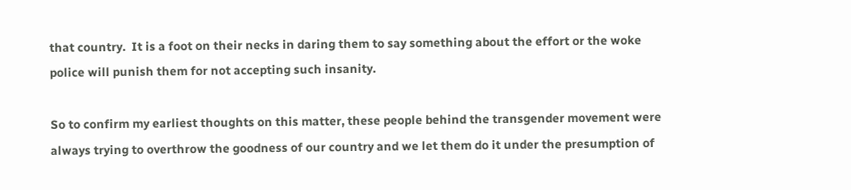that country.  It is a foot on their necks in daring them to say something about the effort or the woke police will punish them for not accepting such insanity.

So to confirm my earliest thoughts on this matter, these people behind the transgender movement were always trying to overthrow the goodness of our country and we let them do it under the presumption of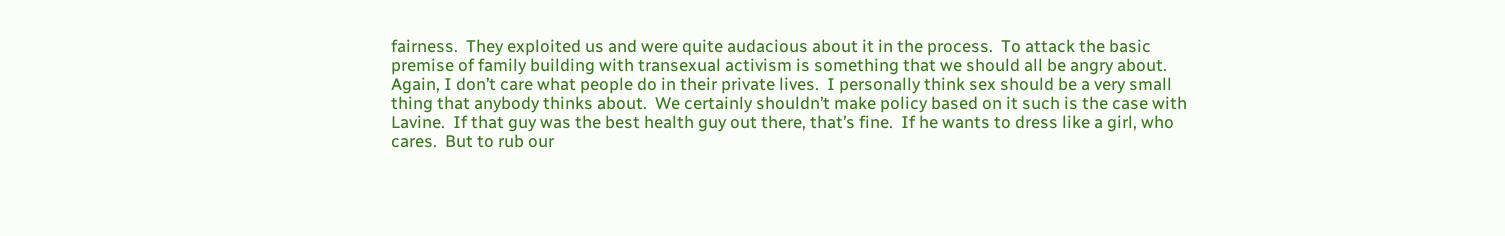fairness.  They exploited us and were quite audacious about it in the process.  To attack the basic premise of family building with transexual activism is something that we should all be angry about.  Again, I don’t care what people do in their private lives.  I personally think sex should be a very small thing that anybody thinks about.  We certainly shouldn’t make policy based on it such is the case with Lavine.  If that guy was the best health guy out there, that’s fine.  If he wants to dress like a girl, who cares.  But to rub our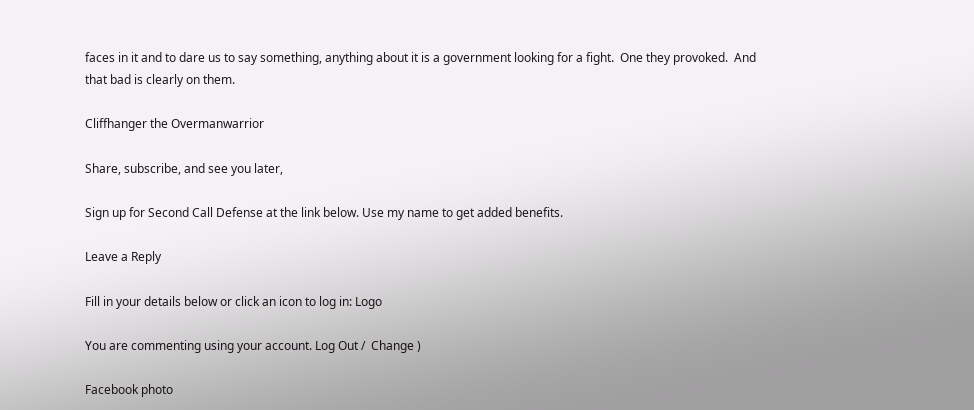faces in it and to dare us to say something, anything about it is a government looking for a fight.  One they provoked.  And that bad is clearly on them.

Cliffhanger the Overmanwarrior

Share, subscribe, and see you later,

Sign up for Second Call Defense at the link below. Use my name to get added benefits.

Leave a Reply

Fill in your details below or click an icon to log in: Logo

You are commenting using your account. Log Out /  Change )

Facebook photo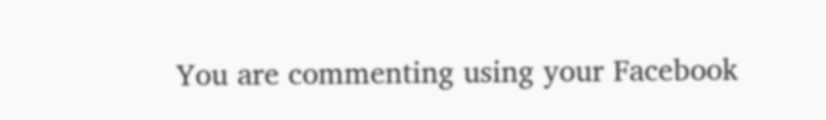You are commenting using your Facebook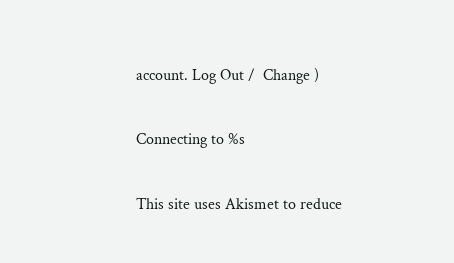account. Log Out /  Change )

Connecting to %s

This site uses Akismet to reduce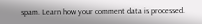spam. Learn how your comment data is processed.